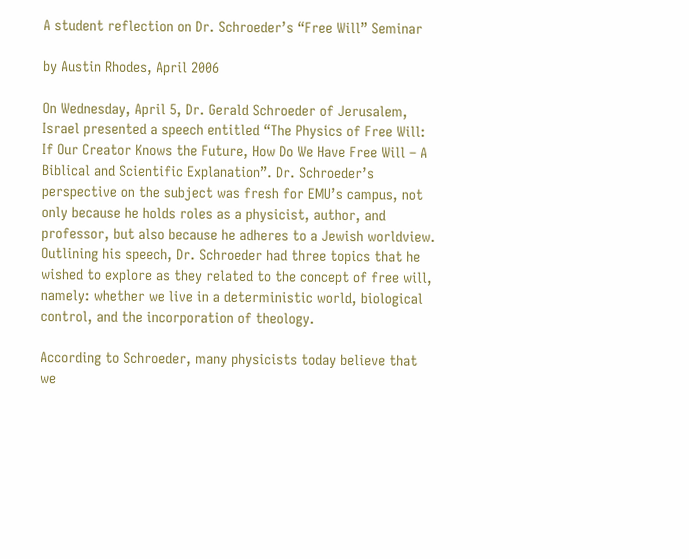A student reflection on Dr. Schroeder’s “Free Will” Seminar

by Austin Rhodes, April 2006

On Wednesday, April 5, Dr. Gerald Schroeder of Jerusalem, Israel presented a speech entitled “The Physics of Free Will: If Our Creator Knows the Future, How Do We Have Free Will – A Biblical and Scientific Explanation”. Dr. Schroeder’s perspective on the subject was fresh for EMU’s campus, not only because he holds roles as a physicist, author, and professor, but also because he adheres to a Jewish worldview. Outlining his speech, Dr. Schroeder had three topics that he wished to explore as they related to the concept of free will, namely: whether we live in a deterministic world, biological control, and the incorporation of theology.

According to Schroeder, many physicists today believe that we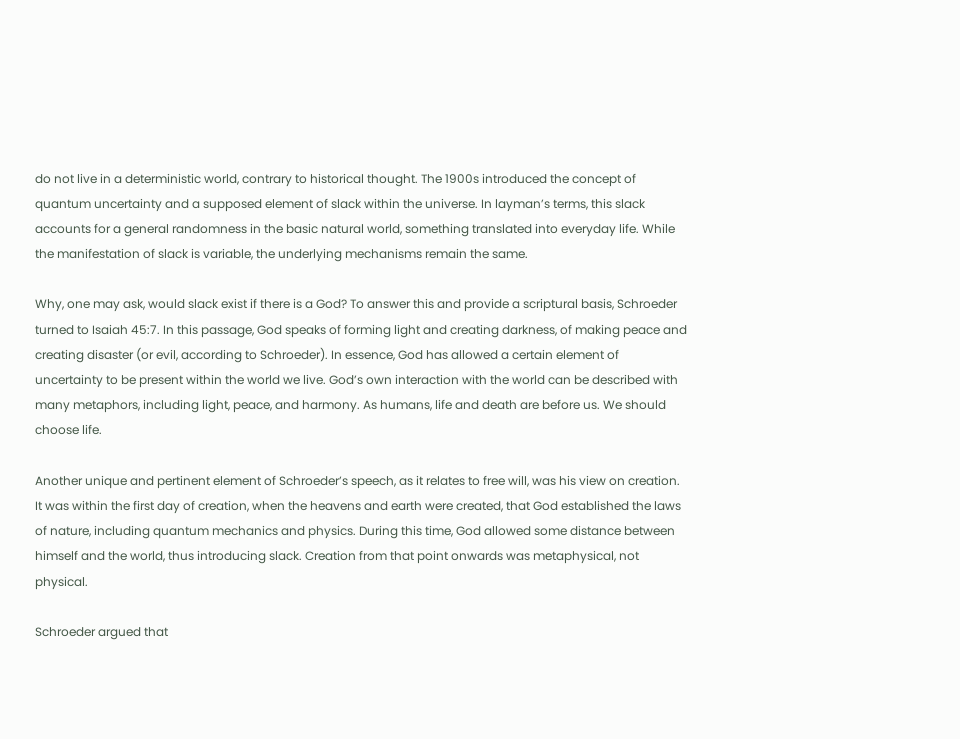do not live in a deterministic world, contrary to historical thought. The 1900s introduced the concept of quantum uncertainty and a supposed element of slack within the universe. In layman’s terms, this slack accounts for a general randomness in the basic natural world, something translated into everyday life. While the manifestation of slack is variable, the underlying mechanisms remain the same.

Why, one may ask, would slack exist if there is a God? To answer this and provide a scriptural basis, Schroeder turned to Isaiah 45:7. In this passage, God speaks of forming light and creating darkness, of making peace and creating disaster (or evil, according to Schroeder). In essence, God has allowed a certain element of uncertainty to be present within the world we live. God’s own interaction with the world can be described with many metaphors, including light, peace, and harmony. As humans, life and death are before us. We should choose life.

Another unique and pertinent element of Schroeder’s speech, as it relates to free will, was his view on creation. It was within the first day of creation, when the heavens and earth were created, that God established the laws of nature, including quantum mechanics and physics. During this time, God allowed some distance between himself and the world, thus introducing slack. Creation from that point onwards was metaphysical, not physical.

Schroeder argued that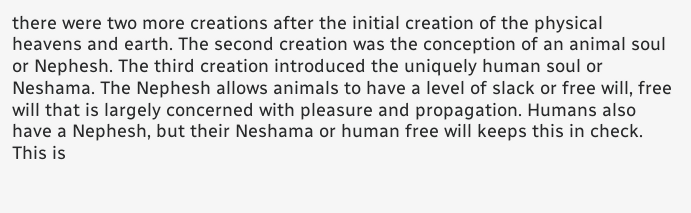there were two more creations after the initial creation of the physical heavens and earth. The second creation was the conception of an animal soul or Nephesh. The third creation introduced the uniquely human soul or Neshama. The Nephesh allows animals to have a level of slack or free will, free will that is largely concerned with pleasure and propagation. Humans also have a Nephesh, but their Neshama or human free will keeps this in check. This is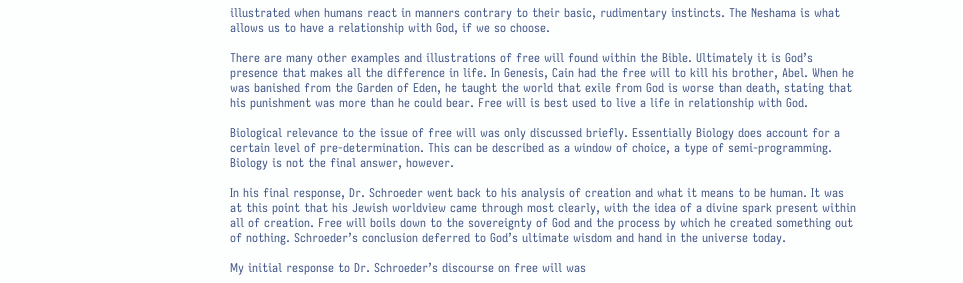illustrated when humans react in manners contrary to their basic, rudimentary instincts. The Neshama is what allows us to have a relationship with God, if we so choose.

There are many other examples and illustrations of free will found within the Bible. Ultimately it is God’s presence that makes all the difference in life. In Genesis, Cain had the free will to kill his brother, Abel. When he was banished from the Garden of Eden, he taught the world that exile from God is worse than death, stating that his punishment was more than he could bear. Free will is best used to live a life in relationship with God.

Biological relevance to the issue of free will was only discussed briefly. Essentially Biology does account for a certain level of pre-determination. This can be described as a window of choice, a type of semi-programming. Biology is not the final answer, however.

In his final response, Dr. Schroeder went back to his analysis of creation and what it means to be human. It was at this point that his Jewish worldview came through most clearly, with the idea of a divine spark present within all of creation. Free will boils down to the sovereignty of God and the process by which he created something out of nothing. Schroeder’s conclusion deferred to God’s ultimate wisdom and hand in the universe today.

My initial response to Dr. Schroeder’s discourse on free will was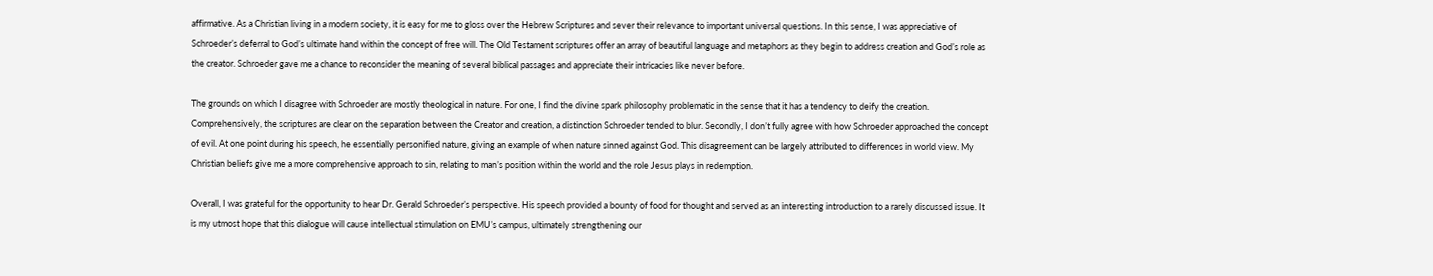affirmative. As a Christian living in a modern society, it is easy for me to gloss over the Hebrew Scriptures and sever their relevance to important universal questions. In this sense, I was appreciative of Schroeder’s deferral to God’s ultimate hand within the concept of free will. The Old Testament scriptures offer an array of beautiful language and metaphors as they begin to address creation and God’s role as the creator. Schroeder gave me a chance to reconsider the meaning of several biblical passages and appreciate their intricacies like never before.

The grounds on which I disagree with Schroeder are mostly theological in nature. For one, I find the divine spark philosophy problematic in the sense that it has a tendency to deify the creation. Comprehensively, the scriptures are clear on the separation between the Creator and creation, a distinction Schroeder tended to blur. Secondly, I don’t fully agree with how Schroeder approached the concept of evil. At one point during his speech, he essentially personified nature, giving an example of when nature sinned against God. This disagreement can be largely attributed to differences in world view. My Christian beliefs give me a more comprehensive approach to sin, relating to man’s position within the world and the role Jesus plays in redemption.

Overall, I was grateful for the opportunity to hear Dr. Gerald Schroeder’s perspective. His speech provided a bounty of food for thought and served as an interesting introduction to a rarely discussed issue. It is my utmost hope that this dialogue will cause intellectual stimulation on EMU’s campus, ultimately strengthening our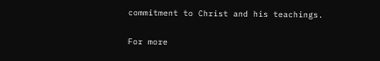commitment to Christ and his teachings.

For more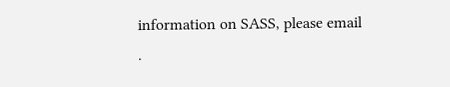information on SASS, please email .